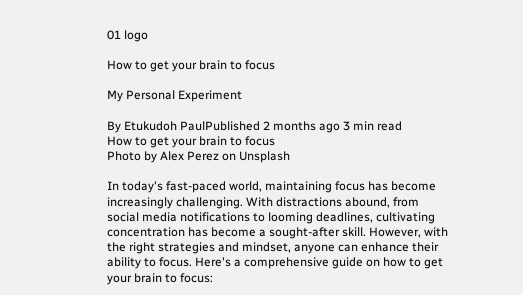01 logo

How to get your brain to focus

My Personal Experiment

By Etukudoh PaulPublished 2 months ago 3 min read
How to get your brain to focus
Photo by Alex Perez on Unsplash

In today's fast-paced world, maintaining focus has become increasingly challenging. With distractions abound, from social media notifications to looming deadlines, cultivating concentration has become a sought-after skill. However, with the right strategies and mindset, anyone can enhance their ability to focus. Here's a comprehensive guide on how to get your brain to focus: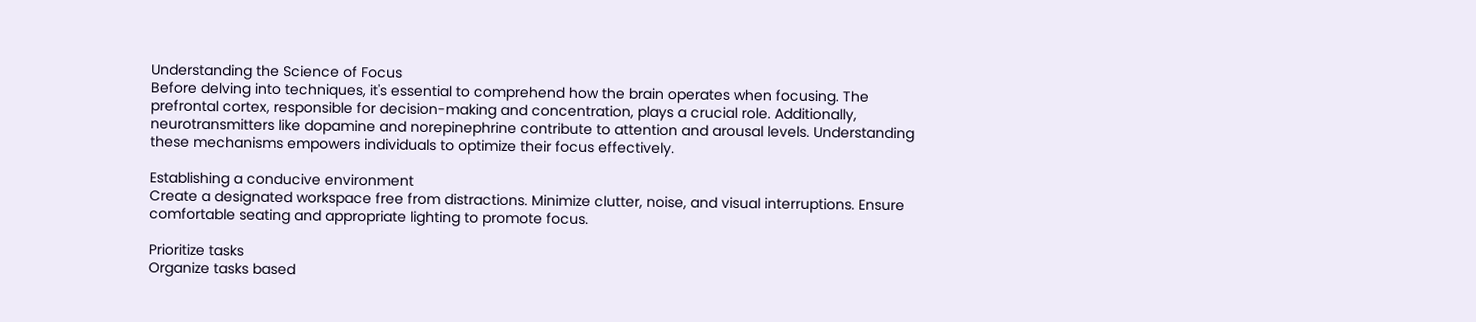Understanding the Science of Focus
Before delving into techniques, it's essential to comprehend how the brain operates when focusing. The prefrontal cortex, responsible for decision-making and concentration, plays a crucial role. Additionally, neurotransmitters like dopamine and norepinephrine contribute to attention and arousal levels. Understanding these mechanisms empowers individuals to optimize their focus effectively.

Establishing a conducive environment
Create a designated workspace free from distractions. Minimize clutter, noise, and visual interruptions. Ensure comfortable seating and appropriate lighting to promote focus.

Prioritize tasks
Organize tasks based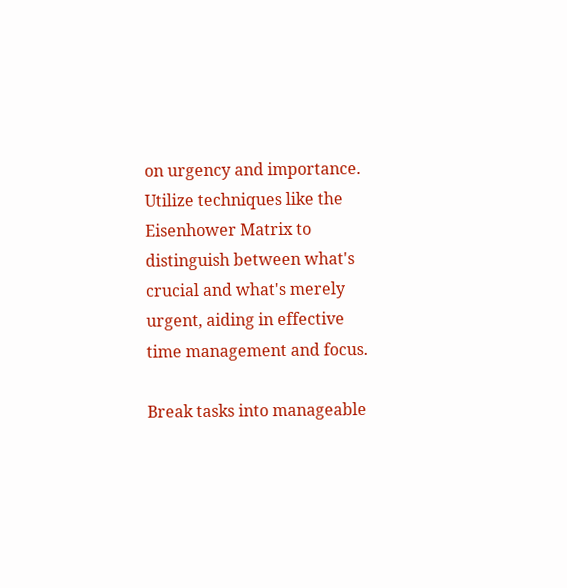on urgency and importance. Utilize techniques like the Eisenhower Matrix to distinguish between what's crucial and what's merely urgent, aiding in effective time management and focus.

Break tasks into manageable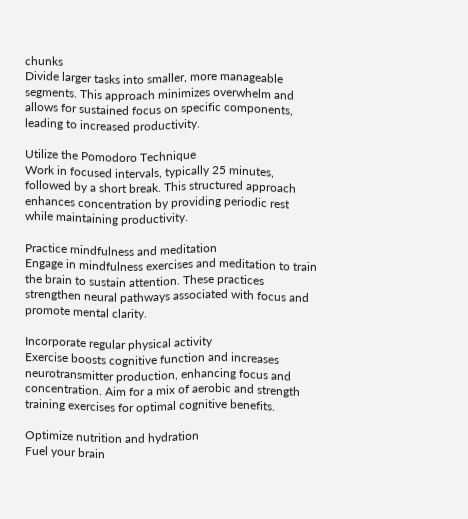chunks
Divide larger tasks into smaller, more manageable segments. This approach minimizes overwhelm and allows for sustained focus on specific components, leading to increased productivity.

Utilize the Pomodoro Technique
Work in focused intervals, typically 25 minutes, followed by a short break. This structured approach enhances concentration by providing periodic rest while maintaining productivity.

Practice mindfulness and meditation
Engage in mindfulness exercises and meditation to train the brain to sustain attention. These practices strengthen neural pathways associated with focus and promote mental clarity.

Incorporate regular physical activity
Exercise boosts cognitive function and increases neurotransmitter production, enhancing focus and concentration. Aim for a mix of aerobic and strength training exercises for optimal cognitive benefits.

Optimize nutrition and hydration
Fuel your brain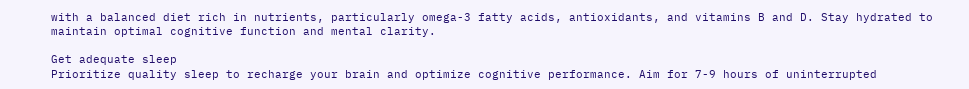with a balanced diet rich in nutrients, particularly omega-3 fatty acids, antioxidants, and vitamins B and D. Stay hydrated to maintain optimal cognitive function and mental clarity.

Get adequate sleep
Prioritize quality sleep to recharge your brain and optimize cognitive performance. Aim for 7-9 hours of uninterrupted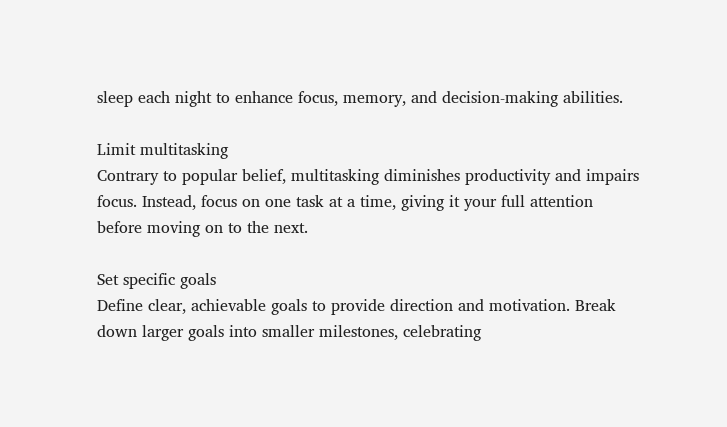sleep each night to enhance focus, memory, and decision-making abilities.

Limit multitasking
Contrary to popular belief, multitasking diminishes productivity and impairs focus. Instead, focus on one task at a time, giving it your full attention before moving on to the next.

Set specific goals
Define clear, achievable goals to provide direction and motivation. Break down larger goals into smaller milestones, celebrating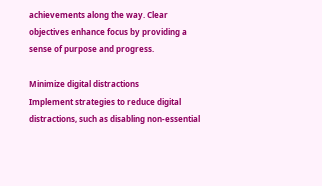achievements along the way. Clear objectives enhance focus by providing a sense of purpose and progress.

Minimize digital distractions
Implement strategies to reduce digital distractions, such as disabling non-essential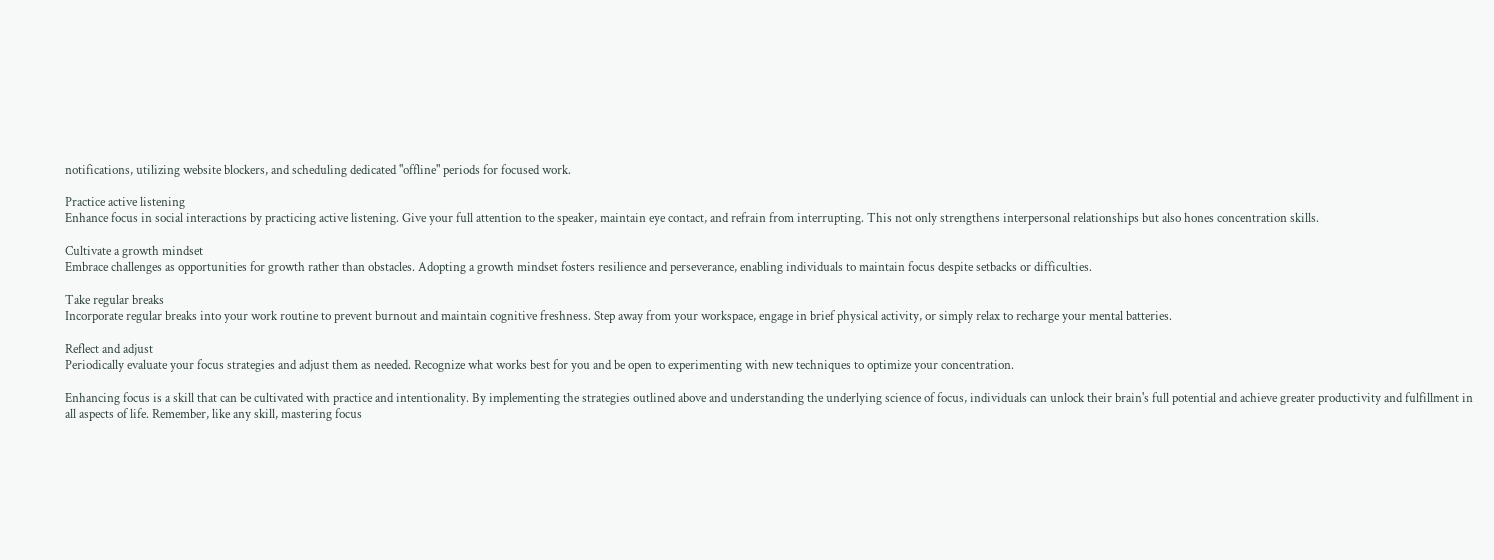notifications, utilizing website blockers, and scheduling dedicated "offline" periods for focused work.

Practice active listening
Enhance focus in social interactions by practicing active listening. Give your full attention to the speaker, maintain eye contact, and refrain from interrupting. This not only strengthens interpersonal relationships but also hones concentration skills.

Cultivate a growth mindset
Embrace challenges as opportunities for growth rather than obstacles. Adopting a growth mindset fosters resilience and perseverance, enabling individuals to maintain focus despite setbacks or difficulties.

Take regular breaks
Incorporate regular breaks into your work routine to prevent burnout and maintain cognitive freshness. Step away from your workspace, engage in brief physical activity, or simply relax to recharge your mental batteries.

Reflect and adjust
Periodically evaluate your focus strategies and adjust them as needed. Recognize what works best for you and be open to experimenting with new techniques to optimize your concentration.

Enhancing focus is a skill that can be cultivated with practice and intentionality. By implementing the strategies outlined above and understanding the underlying science of focus, individuals can unlock their brain's full potential and achieve greater productivity and fulfillment in all aspects of life. Remember, like any skill, mastering focus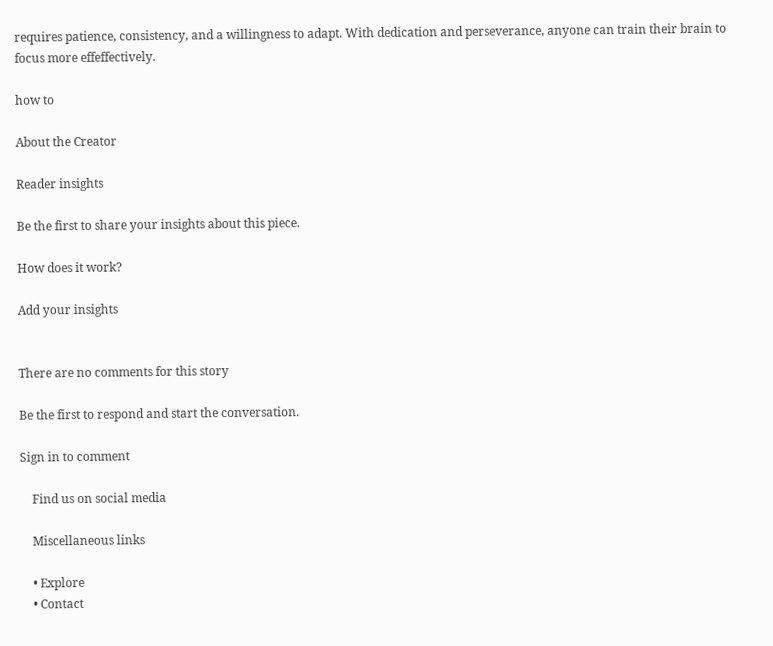requires patience, consistency, and a willingness to adapt. With dedication and perseverance, anyone can train their brain to focus more effeffectively.

how to

About the Creator

Reader insights

Be the first to share your insights about this piece.

How does it work?

Add your insights


There are no comments for this story

Be the first to respond and start the conversation.

Sign in to comment

    Find us on social media

    Miscellaneous links

    • Explore
    • Contact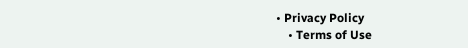• Privacy Policy
    • Terms of Use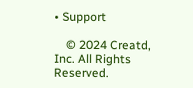• Support

    © 2024 Creatd, Inc. All Rights Reserved.